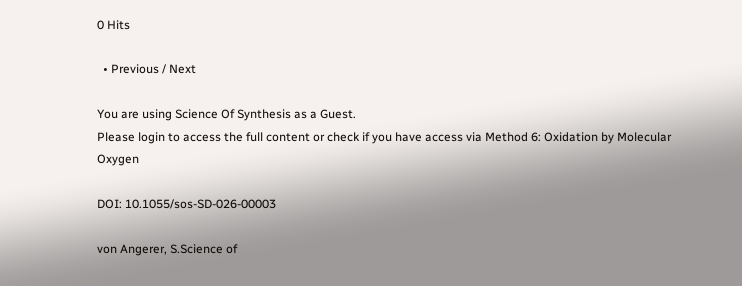0 Hits

  • Previous / Next

You are using Science Of Synthesis as a Guest.
Please login to access the full content or check if you have access via Method 6: Oxidation by Molecular Oxygen

DOI: 10.1055/sos-SD-026-00003

von Angerer, S.Science of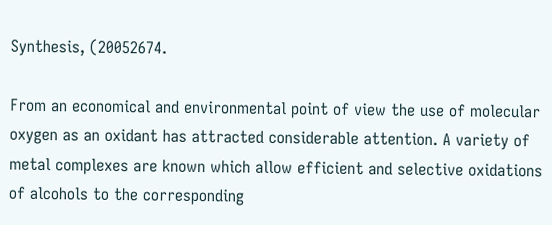Synthesis, (20052674.

From an economical and environmental point of view the use of molecular oxygen as an oxidant has attracted considerable attention. A variety of metal complexes are known which allow efficient and selective oxidations of alcohols to the corresponding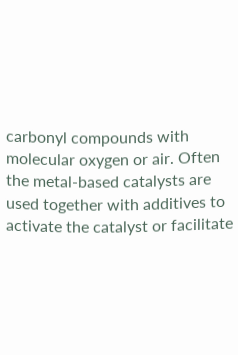carbonyl compounds with molecular oxygen or air. Often the metal-based catalysts are used together with additives to activate the catalyst or facilitate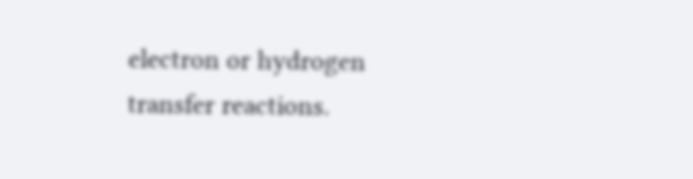electron or hydrogen transfer reactions.